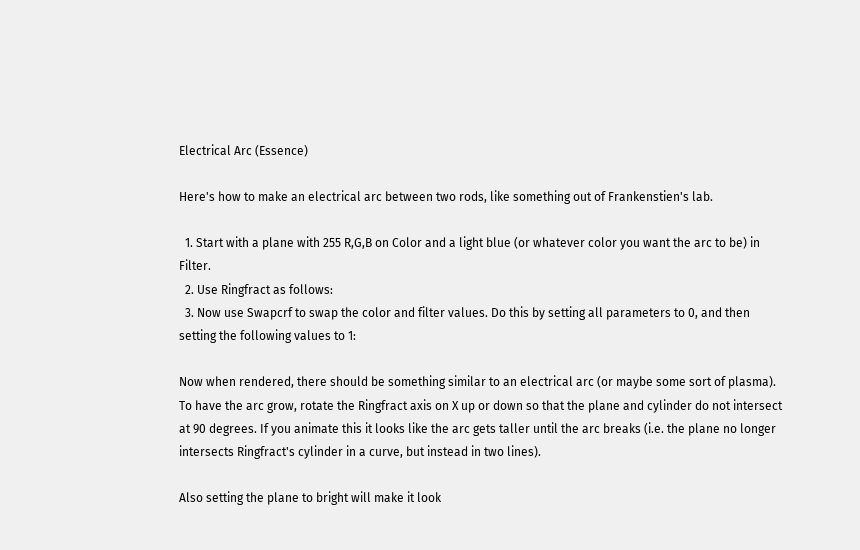Electrical Arc (Essence)

Here's how to make an electrical arc between two rods, like something out of Frankenstien's lab.

  1. Start with a plane with 255 R,G,B on Color and a light blue (or whatever color you want the arc to be) in Filter.
  2. Use Ringfract as follows:
  3. Now use Swapcrf to swap the color and filter values. Do this by setting all parameters to 0, and then setting the following values to 1:

Now when rendered, there should be something similar to an electrical arc (or maybe some sort of plasma). To have the arc grow, rotate the Ringfract axis on X up or down so that the plane and cylinder do not intersect at 90 degrees. If you animate this it looks like the arc gets taller until the arc breaks (i.e. the plane no longer intersects Ringfract's cylinder in a curve, but instead in two lines).

Also setting the plane to bright will make it look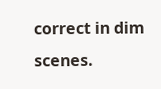correct in dim scenes.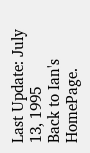Last Update: July 13, 1995
Back to Ian's HomePage.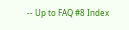-- Up to FAQ #8 Index